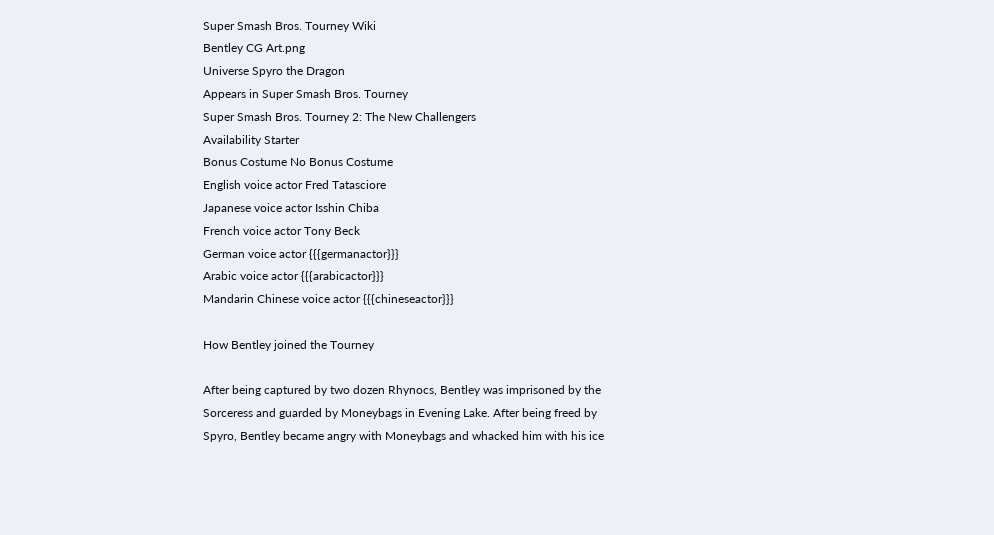Super Smash Bros. Tourney Wiki
Bentley CG Art.png
Universe Spyro the Dragon
Appears in Super Smash Bros. Tourney
Super Smash Bros. Tourney 2: The New Challengers
Availability Starter
Bonus Costume No Bonus Costume
English voice actor Fred Tatasciore
Japanese voice actor Isshin Chiba
French voice actor Tony Beck
German voice actor {{{germanactor}}}
Arabic voice actor {{{arabicactor}}}
Mandarin Chinese voice actor {{{chineseactor}}}

How Bentley joined the Tourney

After being captured by two dozen Rhynocs, Bentley was imprisoned by the Sorceress and guarded by Moneybags in Evening Lake. After being freed by Spyro, Bentley became angry with Moneybags and whacked him with his ice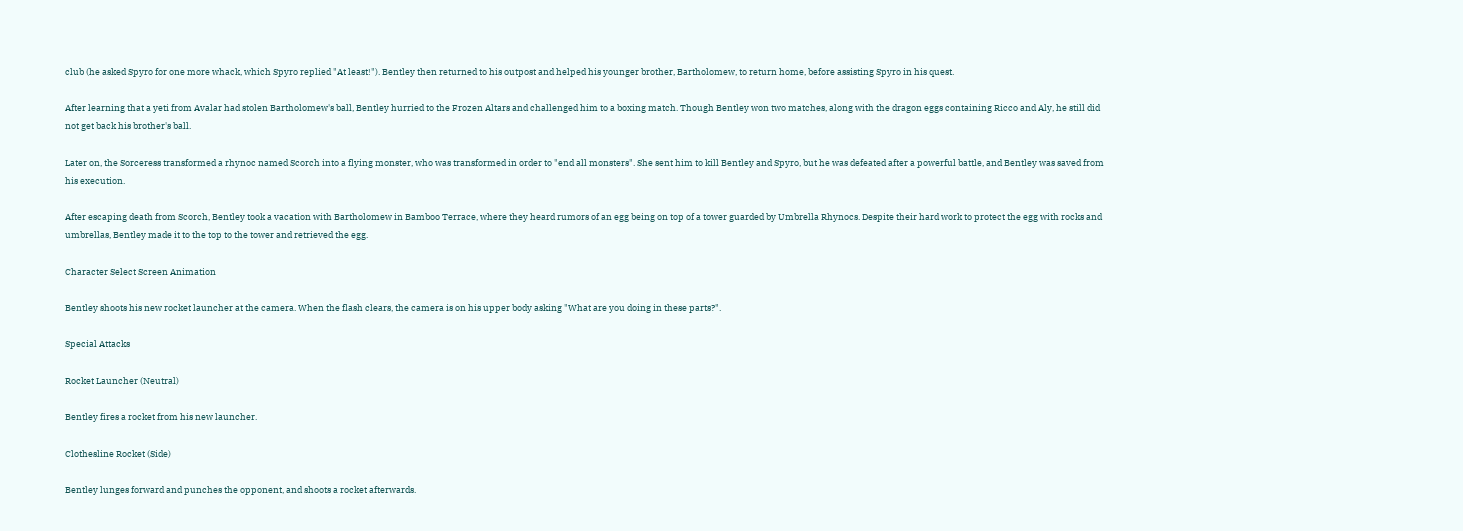club (he asked Spyro for one more whack, which Spyro replied "At least!"). Bentley then returned to his outpost and helped his younger brother, Bartholomew, to return home, before assisting Spyro in his quest.

After learning that a yeti from Avalar had stolen Bartholomew's ball, Bentley hurried to the Frozen Altars and challenged him to a boxing match. Though Bentley won two matches, along with the dragon eggs containing Ricco and Aly, he still did not get back his brother's ball.

Later on, the Sorceress transformed a rhynoc named Scorch into a flying monster, who was transformed in order to "end all monsters". She sent him to kill Bentley and Spyro, but he was defeated after a powerful battle, and Bentley was saved from his execution.

After escaping death from Scorch, Bentley took a vacation with Bartholomew in Bamboo Terrace, where they heard rumors of an egg being on top of a tower guarded by Umbrella Rhynocs. Despite their hard work to protect the egg with rocks and umbrellas, Bentley made it to the top to the tower and retrieved the egg.

Character Select Screen Animation

Bentley shoots his new rocket launcher at the camera. When the flash clears, the camera is on his upper body asking "What are you doing in these parts?".

Special Attacks

Rocket Launcher (Neutral)

Bentley fires a rocket from his new launcher.

Clothesline Rocket (Side)

Bentley lunges forward and punches the opponent, and shoots a rocket afterwards.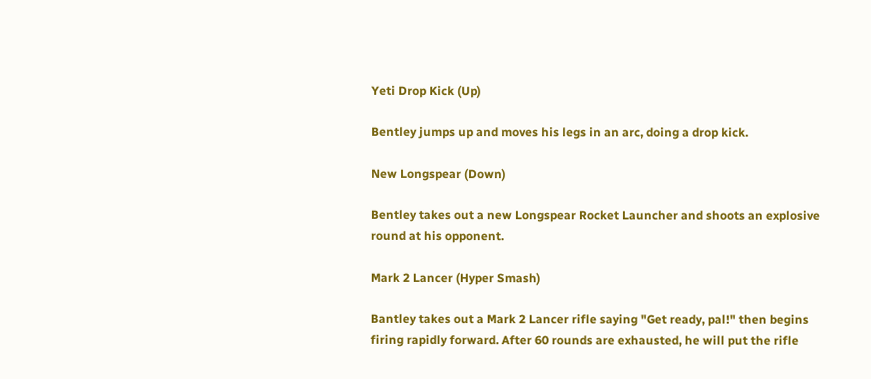Yeti Drop Kick (Up)

Bentley jumps up and moves his legs in an arc, doing a drop kick.

New Longspear (Down)

Bentley takes out a new Longspear Rocket Launcher and shoots an explosive round at his opponent.

Mark 2 Lancer (Hyper Smash)

Bantley takes out a Mark 2 Lancer rifle saying "Get ready, pal!" then begins firing rapidly forward. After 60 rounds are exhausted, he will put the rifle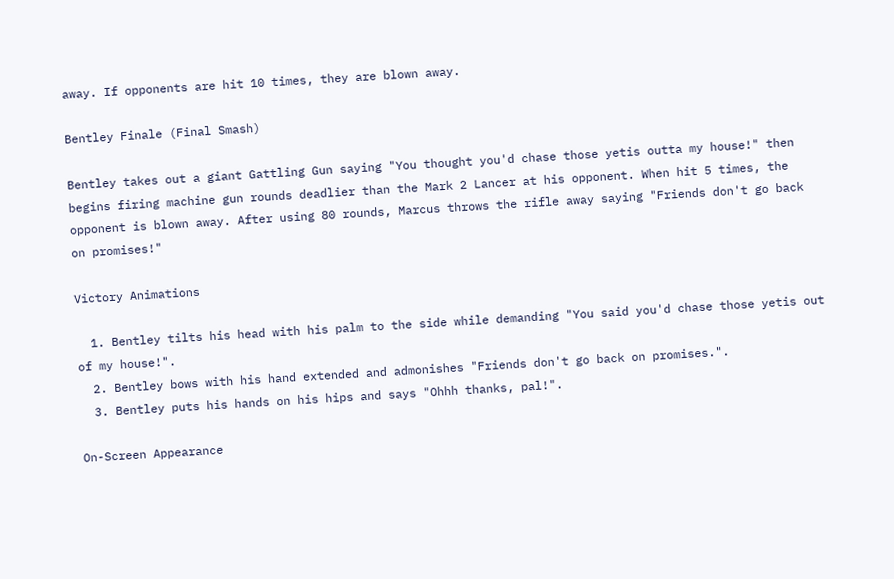away. If opponents are hit 10 times, they are blown away.

Bentley Finale (Final Smash)

Bentley takes out a giant Gattling Gun saying "You thought you'd chase those yetis outta my house!" then begins firing machine gun rounds deadlier than the Mark 2 Lancer at his opponent. When hit 5 times, the opponent is blown away. After using 80 rounds, Marcus throws the rifle away saying "Friends don't go back on promises!"

Victory Animations

  1. Bentley tilts his head with his palm to the side while demanding "You said you'd chase those yetis out of my house!".
  2. Bentley bows with his hand extended and admonishes "Friends don't go back on promises.".
  3. Bentley puts his hands on his hips and says "Ohhh thanks, pal!".

On-Screen Appearance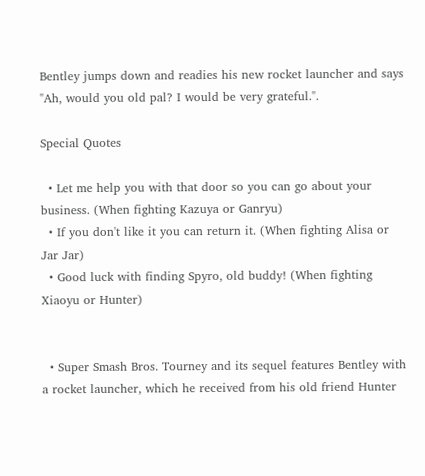Bentley jumps down and readies his new rocket launcher and says "Ah, would you old pal? I would be very grateful.".

Special Quotes

  • Let me help you with that door so you can go about your business. (When fighting Kazuya or Ganryu)
  • If you don't like it you can return it. (When fighting Alisa or Jar Jar)
  • Good luck with finding Spyro, old buddy! (When fighting Xiaoyu or Hunter)


  • Super Smash Bros. Tourney and its sequel features Bentley with a rocket launcher, which he received from his old friend Hunter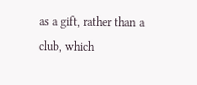as a gift, rather than a club, which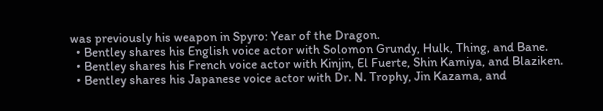was previously his weapon in Spyro: Year of the Dragon.
  • Bentley shares his English voice actor with Solomon Grundy, Hulk, Thing, and Bane.
  • Bentley shares his French voice actor with Kinjin, El Fuerte, Shin Kamiya, and Blaziken.
  • Bentley shares his Japanese voice actor with Dr. N. Trophy, Jin Kazama, and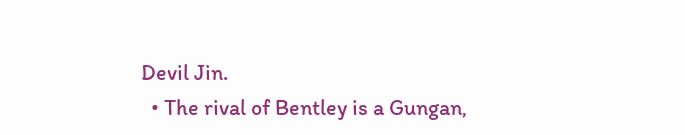Devil Jin.
  • The rival of Bentley is a Gungan,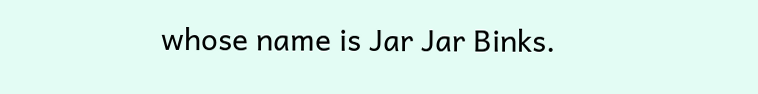whose name is Jar Jar Binks.